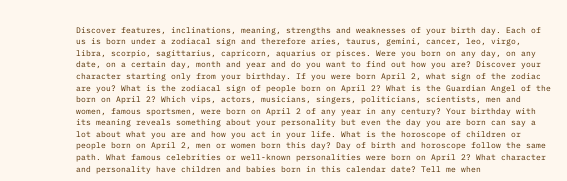Discover features, inclinations, meaning, strengths and weaknesses of your birth day. Each of us is born under a zodiacal sign and therefore aries, taurus, gemini, cancer, leo, virgo, libra, scorpio, sagittarius, capricorn, aquarius or pisces. Were you born on any day, on any date, on a certain day, month and year and do you want to find out how you are? Discover your character starting only from your birthday. If you were born April 2, what sign of the zodiac are you? What is the zodiacal sign of people born on April 2? What is the Guardian Angel of the born on April 2? Which vips, actors, musicians, singers, politicians, scientists, men and women, famous sportsmen, were born on April 2 of any year in any century? Your birthday with its meaning reveals something about your personality but even the day you are born can say a lot about what you are and how you act in your life. What is the horoscope of children or people born on April 2, men or women born this day? Day of birth and horoscope follow the same path. What famous celebrities or well-known personalities were born on April 2? What character and personality have children and babies born in this calendar date? Tell me when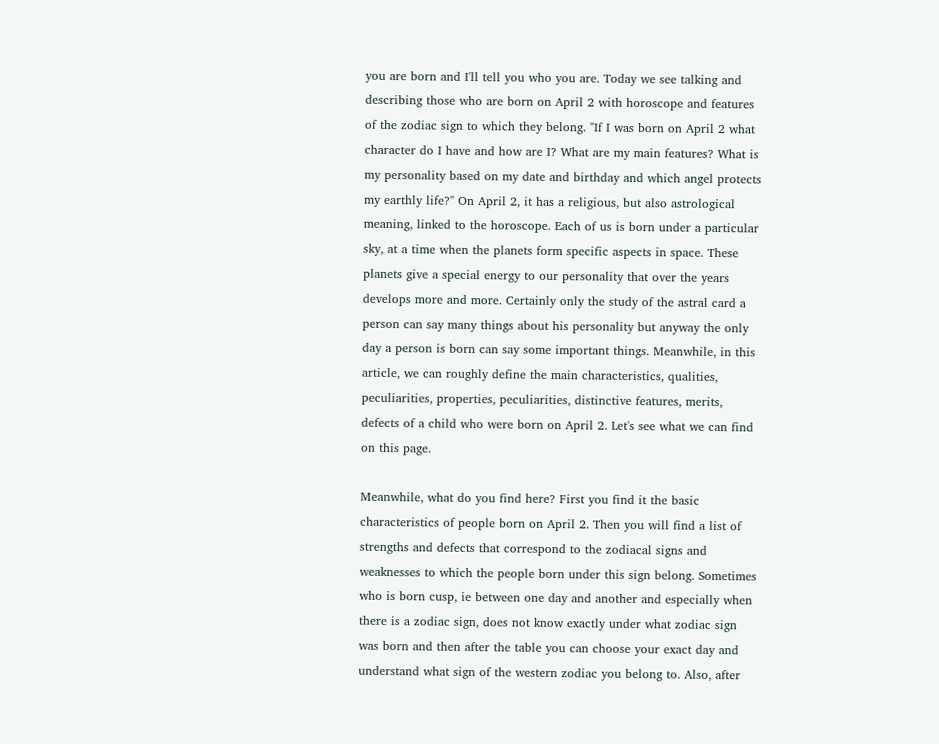you are born and I'll tell you who you are. Today we see talking and describing those who are born on April 2 with horoscope and features of the zodiac sign to which they belong. "If I was born on April 2 what character do I have and how are I? What are my main features? What is my personality based on my date and birthday and which angel protects my earthly life?" On April 2, it has a religious, but also astrological meaning, linked to the horoscope. Each of us is born under a particular sky, at a time when the planets form specific aspects in space. These planets give a special energy to our personality that over the years develops more and more. Certainly only the study of the astral card a person can say many things about his personality but anyway the only day a person is born can say some important things. Meanwhile, in this article, we can roughly define the main characteristics, qualities, peculiarities, properties, peculiarities, distinctive features, merits, defects of a child who were born on April 2. Let's see what we can find on this page.

Meanwhile, what do you find here? First you find it the basic characteristics of people born on April 2. Then you will find a list of strengths and defects that correspond to the zodiacal signs and weaknesses to which the people born under this sign belong. Sometimes who is born cusp, ie between one day and another and especially when there is a zodiac sign, does not know exactly under what zodiac sign was born and then after the table you can choose your exact day and understand what sign of the western zodiac you belong to. Also, after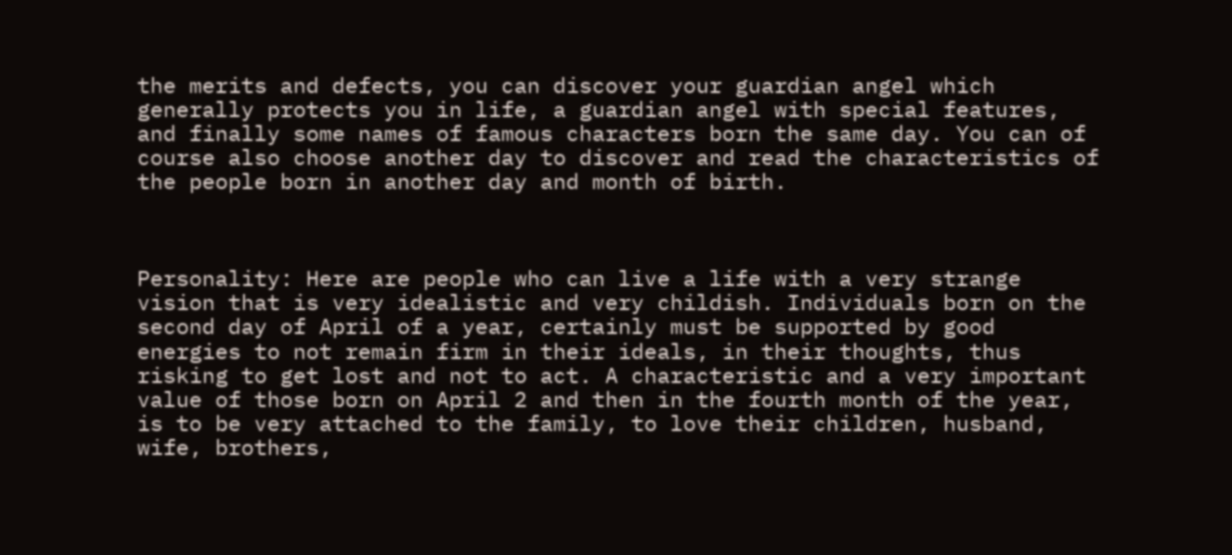the merits and defects, you can discover your guardian angel which generally protects you in life, a guardian angel with special features, and finally some names of famous characters born the same day. You can of course also choose another day to discover and read the characteristics of the people born in another day and month of birth.



Personality: Here are people who can live a life with a very strange vision that is very idealistic and very childish. Individuals born on the second day of April of a year, certainly must be supported by good energies to not remain firm in their ideals, in their thoughts, thus risking to get lost and not to act. A characteristic and a very important value of those born on April 2 and then in the fourth month of the year, is to be very attached to the family, to love their children, husband, wife, brothers,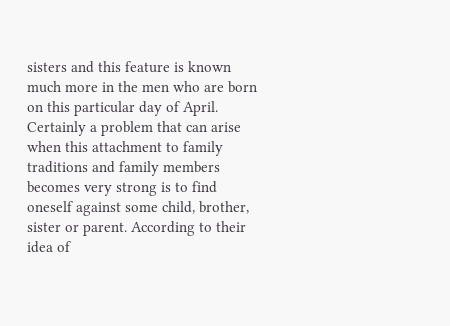sisters and this feature is known much more in the men who are born on this particular day of April. Certainly a problem that can arise when this attachment to family traditions and family members becomes very strong is to find oneself against some child, brother, sister or parent. According to their idea of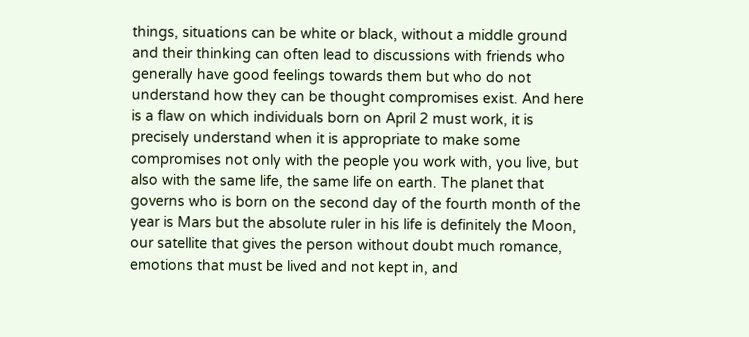things, situations can be white or black, without a middle ground and their thinking can often lead to discussions with friends who generally have good feelings towards them but who do not understand how they can be thought compromises exist. And here is a flaw on which individuals born on April 2 must work, it is precisely understand when it is appropriate to make some compromises not only with the people you work with, you live, but also with the same life, the same life on earth. The planet that governs who is born on the second day of the fourth month of the year is Mars but the absolute ruler in his life is definitely the Moon, our satellite that gives the person without doubt much romance, emotions that must be lived and not kept in, and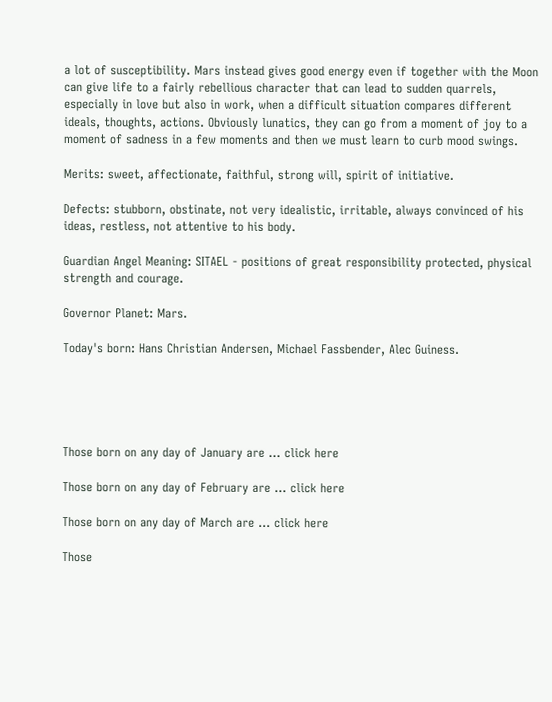a lot of susceptibility. Mars instead gives good energy even if together with the Moon can give life to a fairly rebellious character that can lead to sudden quarrels, especially in love but also in work, when a difficult situation compares different ideals, thoughts, actions. Obviously lunatics, they can go from a moment of joy to a moment of sadness in a few moments and then we must learn to curb mood swings.

Merits: sweet, affectionate, faithful, strong will, spirit of initiative.

Defects: stubborn, obstinate, not very idealistic, irritable, always convinced of his ideas, restless, not attentive to his body.

Guardian Angel Meaning: SITAEL - positions of great responsibility protected, physical strength and courage.

Governor Planet: Mars.

Today's born: Hans Christian Andersen, Michael Fassbender, Alec Guiness.





Those born on any day of January are ... click here

Those born on any day of February are ... click here

Those born on any day of March are ... click here

Those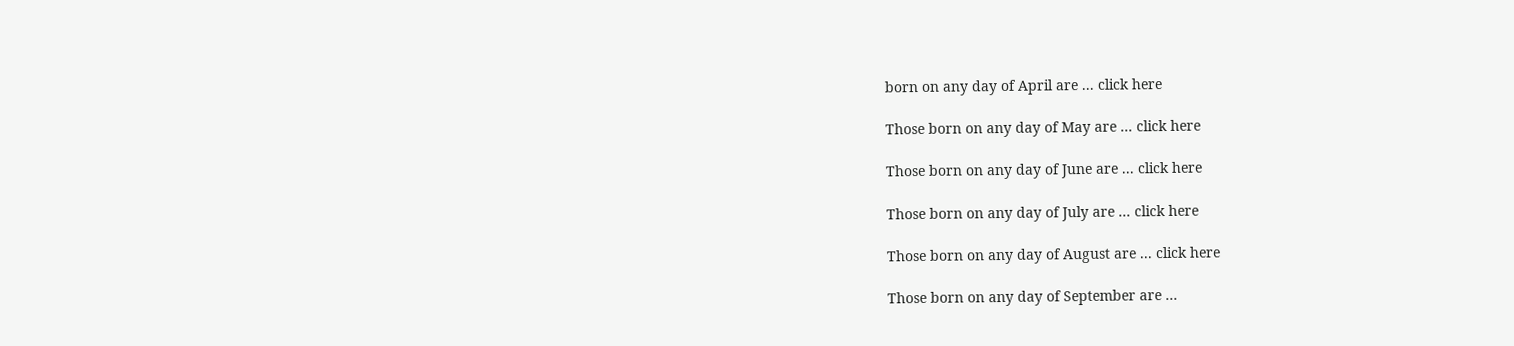born on any day of April are ... click here

Those born on any day of May are ... click here

Those born on any day of June are ... click here

Those born on any day of July are ... click here

Those born on any day of August are ... click here

Those born on any day of September are ...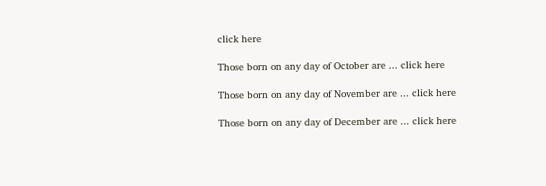click here

Those born on any day of October are ... click here

Those born on any day of November are ... click here

Those born on any day of December are ... click here